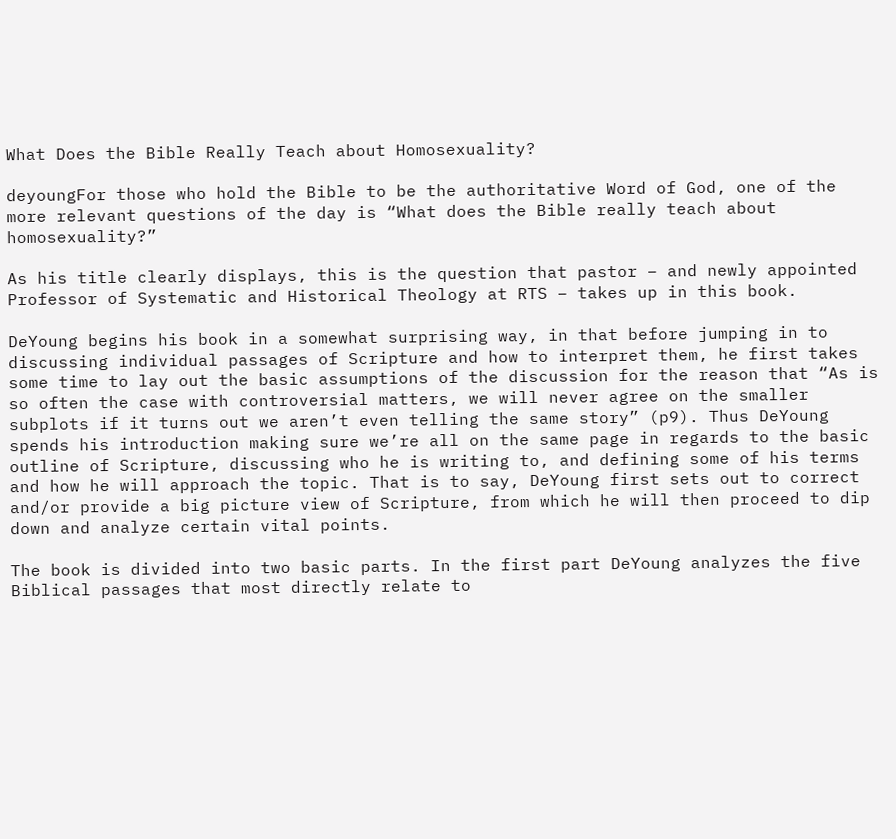What Does the Bible Really Teach about Homosexuality?

deyoungFor those who hold the Bible to be the authoritative Word of God, one of the more relevant questions of the day is “What does the Bible really teach about homosexuality?”

As his title clearly displays, this is the question that pastor – and newly appointed Professor of Systematic and Historical Theology at RTS – takes up in this book.

DeYoung begins his book in a somewhat surprising way, in that before jumping in to discussing individual passages of Scripture and how to interpret them, he first takes some time to lay out the basic assumptions of the discussion for the reason that “As is so often the case with controversial matters, we will never agree on the smaller subplots if it turns out we aren’t even telling the same story” (p9). Thus DeYoung spends his introduction making sure we’re all on the same page in regards to the basic outline of Scripture, discussing who he is writing to, and defining some of his terms and how he will approach the topic. That is to say, DeYoung first sets out to correct and/or provide a big picture view of Scripture, from which he will then proceed to dip down and analyze certain vital points.

The book is divided into two basic parts. In the first part DeYoung analyzes the five Biblical passages that most directly relate to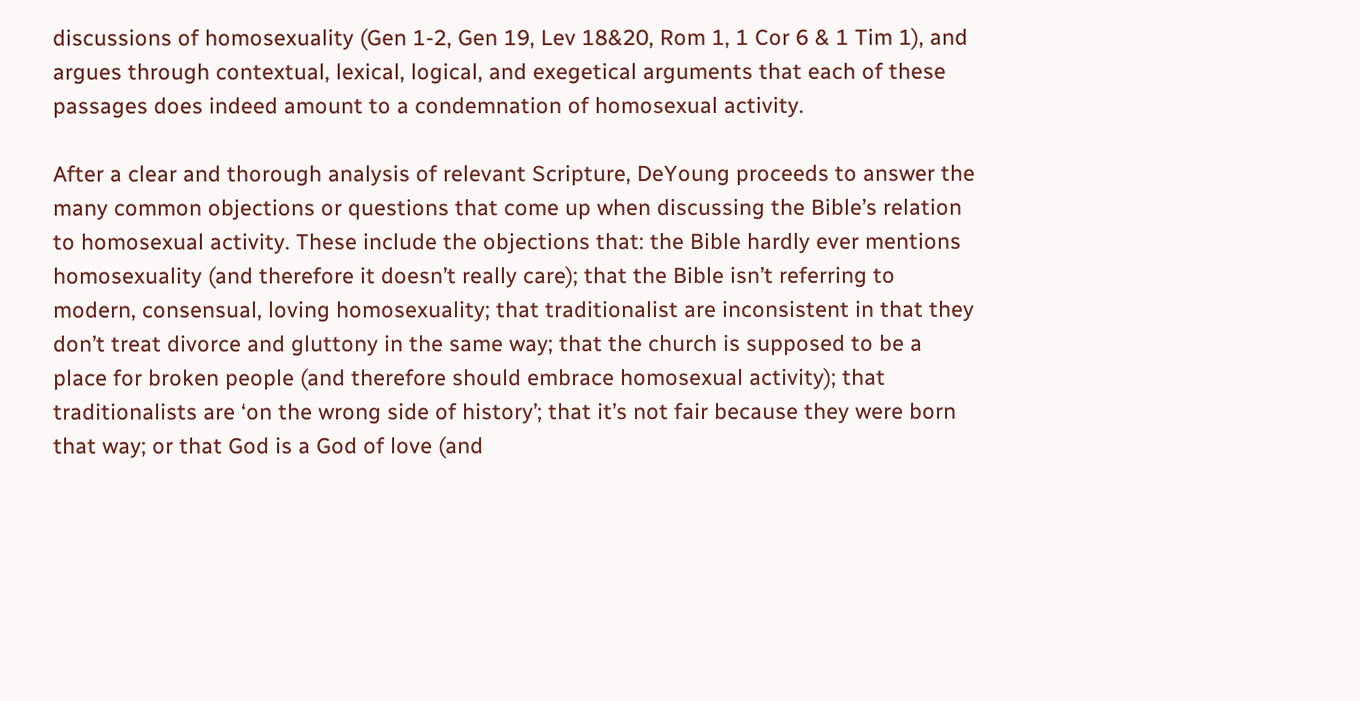discussions of homosexuality (Gen 1-2, Gen 19, Lev 18&20, Rom 1, 1 Cor 6 & 1 Tim 1), and argues through contextual, lexical, logical, and exegetical arguments that each of these passages does indeed amount to a condemnation of homosexual activity.

After a clear and thorough analysis of relevant Scripture, DeYoung proceeds to answer the many common objections or questions that come up when discussing the Bible’s relation to homosexual activity. These include the objections that: the Bible hardly ever mentions homosexuality (and therefore it doesn’t really care); that the Bible isn’t referring to modern, consensual, loving homosexuality; that traditionalist are inconsistent in that they don’t treat divorce and gluttony in the same way; that the church is supposed to be a place for broken people (and therefore should embrace homosexual activity); that traditionalists are ‘on the wrong side of history’; that it’s not fair because they were born that way; or that God is a God of love (and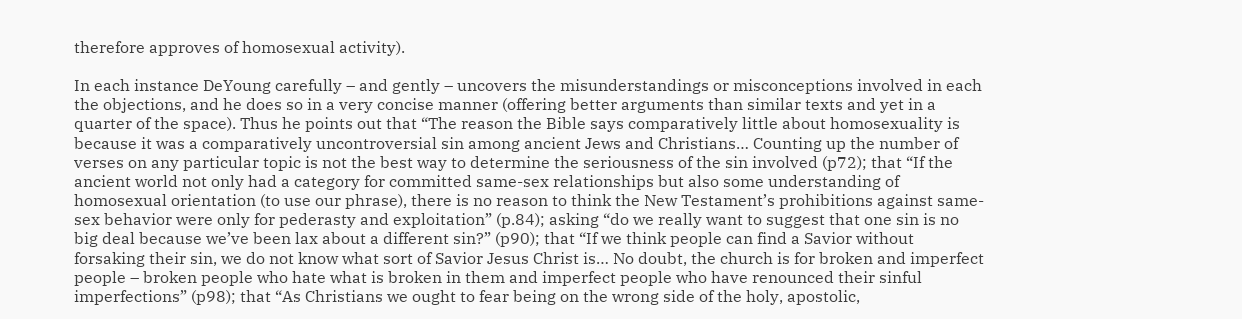therefore approves of homosexual activity).

In each instance DeYoung carefully – and gently – uncovers the misunderstandings or misconceptions involved in each the objections, and he does so in a very concise manner (offering better arguments than similar texts and yet in a quarter of the space). Thus he points out that “The reason the Bible says comparatively little about homosexuality is because it was a comparatively uncontroversial sin among ancient Jews and Christians… Counting up the number of verses on any particular topic is not the best way to determine the seriousness of the sin involved (p72); that “If the ancient world not only had a category for committed same-sex relationships but also some understanding of homosexual orientation (to use our phrase), there is no reason to think the New Testament’s prohibitions against same-sex behavior were only for pederasty and exploitation” (p.84); asking “do we really want to suggest that one sin is no big deal because we’ve been lax about a different sin?” (p90); that “If we think people can find a Savior without forsaking their sin, we do not know what sort of Savior Jesus Christ is… No doubt, the church is for broken and imperfect people – broken people who hate what is broken in them and imperfect people who have renounced their sinful imperfections” (p98); that “As Christians we ought to fear being on the wrong side of the holy, apostolic,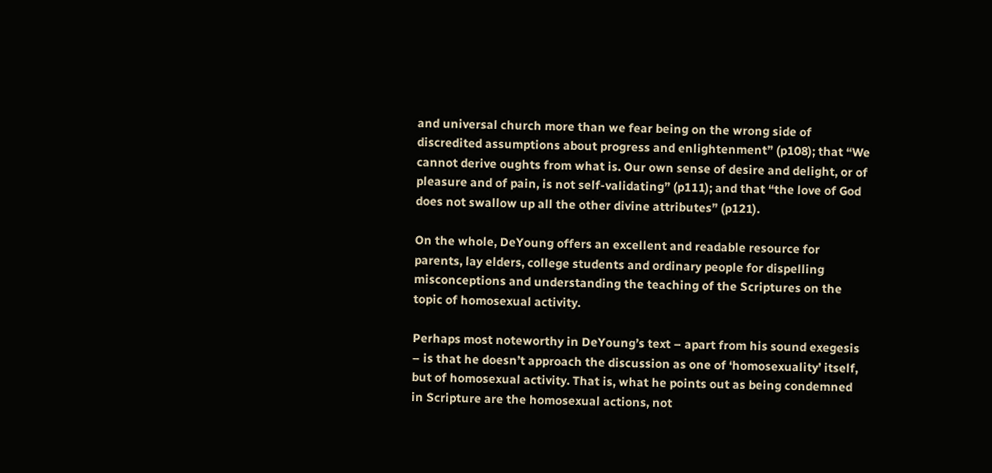and universal church more than we fear being on the wrong side of discredited assumptions about progress and enlightenment” (p108); that “We cannot derive oughts from what is. Our own sense of desire and delight, or of pleasure and of pain, is not self-validating” (p111); and that “the love of God does not swallow up all the other divine attributes” (p121).

On the whole, DeYoung offers an excellent and readable resource for parents, lay elders, college students and ordinary people for dispelling misconceptions and understanding the teaching of the Scriptures on the topic of homosexual activity.

Perhaps most noteworthy in DeYoung’s text – apart from his sound exegesis – is that he doesn’t approach the discussion as one of ‘homosexuality’ itself, but of homosexual activity. That is, what he points out as being condemned in Scripture are the homosexual actions, not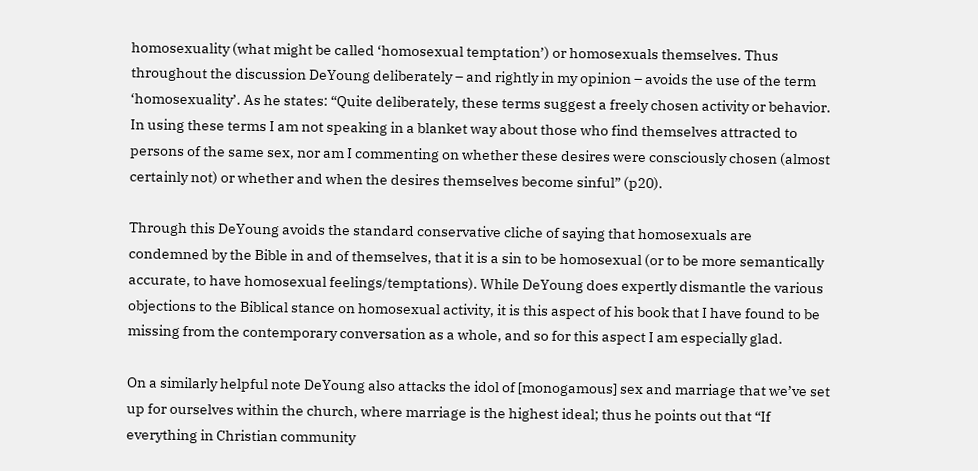homosexuality (what might be called ‘homosexual temptation’) or homosexuals themselves. Thus throughout the discussion DeYoung deliberately – and rightly in my opinion – avoids the use of the term ‘homosexuality’. As he states: “Quite deliberately, these terms suggest a freely chosen activity or behavior. In using these terms I am not speaking in a blanket way about those who find themselves attracted to persons of the same sex, nor am I commenting on whether these desires were consciously chosen (almost certainly not) or whether and when the desires themselves become sinful” (p20).

Through this DeYoung avoids the standard conservative cliche of saying that homosexuals are condemned by the Bible in and of themselves, that it is a sin to be homosexual (or to be more semantically accurate, to have homosexual feelings/temptations). While DeYoung does expertly dismantle the various objections to the Biblical stance on homosexual activity, it is this aspect of his book that I have found to be missing from the contemporary conversation as a whole, and so for this aspect I am especially glad.

On a similarly helpful note DeYoung also attacks the idol of [monogamous] sex and marriage that we’ve set up for ourselves within the church, where marriage is the highest ideal; thus he points out that “If everything in Christian community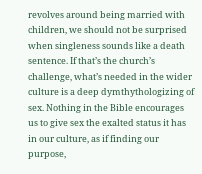revolves around being married with children, we should not be surprised when singleness sounds like a death sentence. If that’s the church’s challenge, what’s needed in the wider culture is a deep dymthythologizing of sex. Nothing in the Bible encourages us to give sex the exalted status it has in our culture, as if finding our purpose,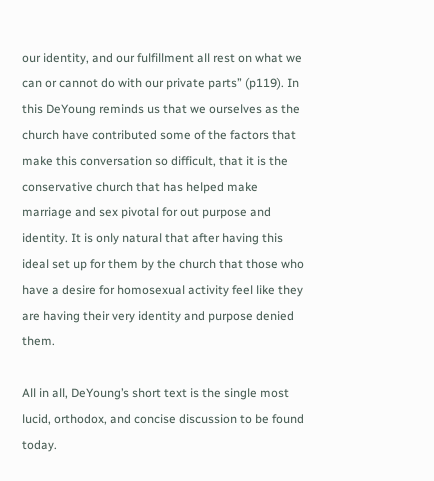our identity, and our fulfillment all rest on what we can or cannot do with our private parts” (p119). In this DeYoung reminds us that we ourselves as the church have contributed some of the factors that make this conversation so difficult, that it is the conservative church that has helped make marriage and sex pivotal for out purpose and identity. It is only natural that after having this ideal set up for them by the church that those who have a desire for homosexual activity feel like they are having their very identity and purpose denied them.

All in all, DeYoung’s short text is the single most lucid, orthodox, and concise discussion to be found today.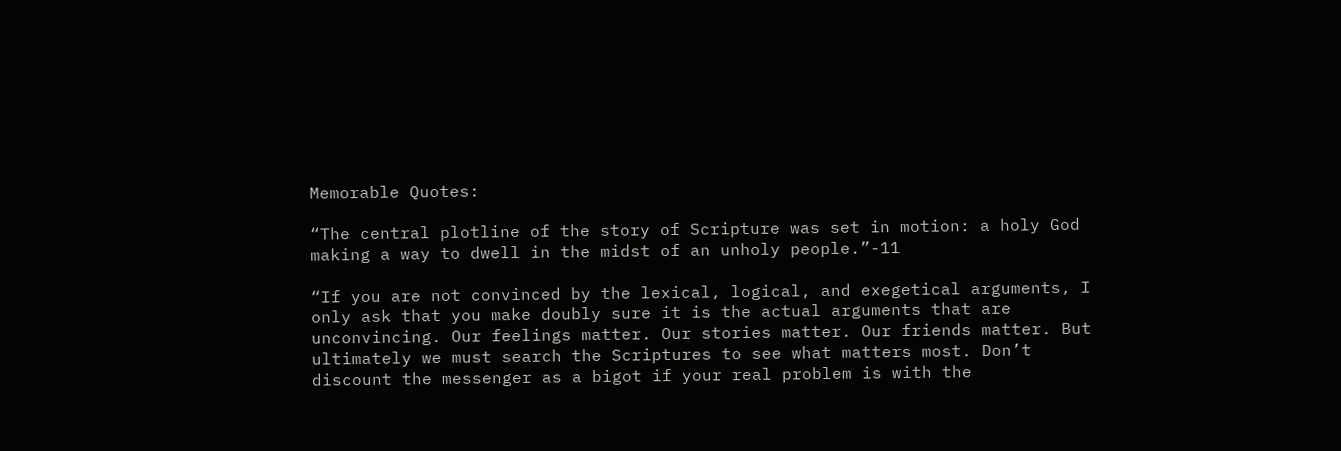Memorable Quotes:

“The central plotline of the story of Scripture was set in motion: a holy God making a way to dwell in the midst of an unholy people.”-11

“If you are not convinced by the lexical, logical, and exegetical arguments, I only ask that you make doubly sure it is the actual arguments that are unconvincing. Our feelings matter. Our stories matter. Our friends matter. But ultimately we must search the Scriptures to see what matters most. Don’t discount the messenger as a bigot if your real problem is with the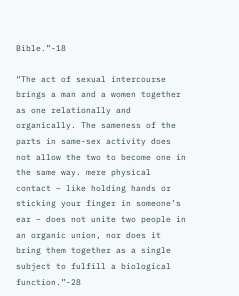Bible.”-18

“The act of sexual intercourse brings a man and a women together as one relationally and organically. The sameness of the parts in same-sex activity does not allow the two to become one in the same way. mere physical contact – like holding hands or sticking your finger in someone’s ear – does not unite two people in an organic union, nor does it bring them together as a single subject to fulfill a biological function.”-28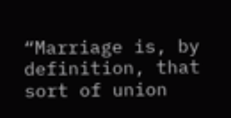“Marriage is, by definition, that sort of union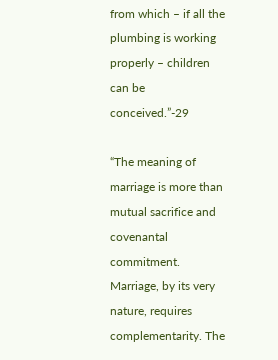from which – if all the plumbing is working properly – children can be conceived.”-29

“The meaning of marriage is more than mutual sacrifice and covenantal commitment. Marriage, by its very nature, requires complementarity. The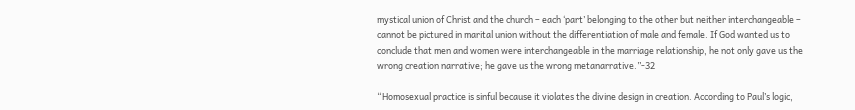mystical union of Christ and the church – each ‘part’ belonging to the other but neither interchangeable – cannot be pictured in marital union without the differentiation of male and female. If God wanted us to conclude that men and women were interchangeable in the marriage relationship, he not only gave us the wrong creation narrative; he gave us the wrong metanarrative.”-32

“Homosexual practice is sinful because it violates the divine design in creation. According to Paul’s logic,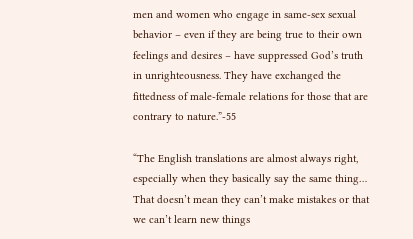men and women who engage in same-sex sexual behavior – even if they are being true to their own feelings and desires – have suppressed God’s truth in unrighteousness. They have exchanged the fittedness of male-female relations for those that are contrary to nature.”-55

“The English translations are almost always right, especially when they basically say the same thing… That doesn’t mean they can’t make mistakes or that we can’t learn new things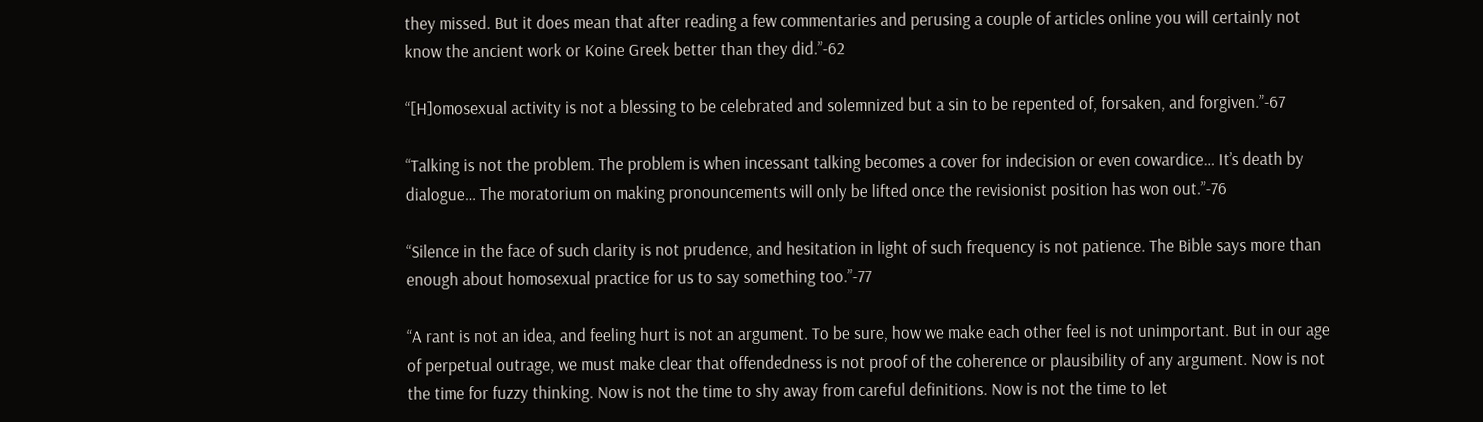they missed. But it does mean that after reading a few commentaries and perusing a couple of articles online you will certainly not know the ancient work or Koine Greek better than they did.”-62

“[H]omosexual activity is not a blessing to be celebrated and solemnized but a sin to be repented of, forsaken, and forgiven.”-67

“Talking is not the problem. The problem is when incessant talking becomes a cover for indecision or even cowardice… It’s death by dialogue… The moratorium on making pronouncements will only be lifted once the revisionist position has won out.”-76

“Silence in the face of such clarity is not prudence, and hesitation in light of such frequency is not patience. The Bible says more than enough about homosexual practice for us to say something too.”-77

“A rant is not an idea, and feeling hurt is not an argument. To be sure, how we make each other feel is not unimportant. But in our age of perpetual outrage, we must make clear that offendedness is not proof of the coherence or plausibility of any argument. Now is not the time for fuzzy thinking. Now is not the time to shy away from careful definitions. Now is not the time to let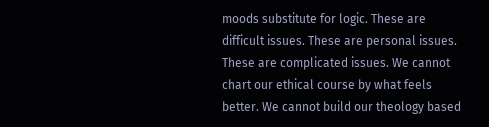moods substitute for logic. These are difficult issues. These are personal issues. These are complicated issues. We cannot chart our ethical course by what feels better. We cannot build our theology based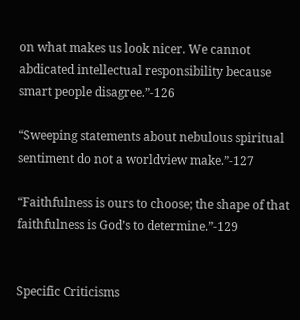on what makes us look nicer. We cannot abdicated intellectual responsibility because smart people disagree.”-126

“Sweeping statements about nebulous spiritual sentiment do not a worldview make.”-127

“Faithfulness is ours to choose; the shape of that faithfulness is God’s to determine.”-129


Specific Criticisms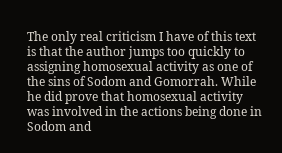The only real criticism I have of this text is that the author jumps too quickly to assigning homosexual activity as one of the sins of Sodom and Gomorrah. While he did prove that homosexual activity was involved in the actions being done in Sodom and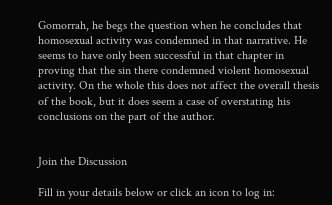Gomorrah, he begs the question when he concludes that homosexual activity was condemned in that narrative. He seems to have only been successful in that chapter in proving that the sin there condemned violent homosexual activity. On the whole this does not affect the overall thesis of the book, but it does seem a case of overstating his conclusions on the part of the author.


Join the Discussion

Fill in your details below or click an icon to log in: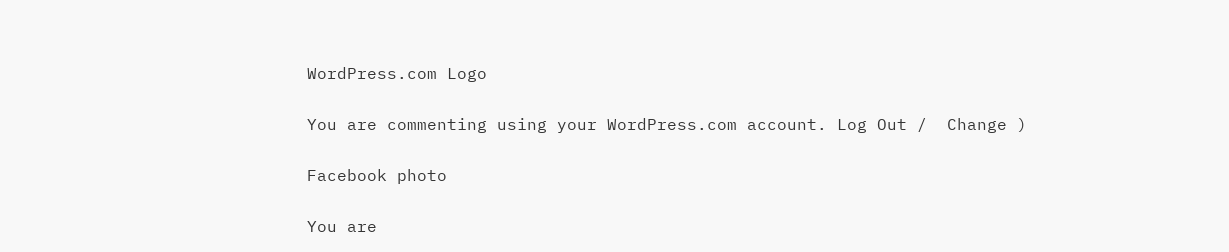WordPress.com Logo

You are commenting using your WordPress.com account. Log Out /  Change )

Facebook photo

You are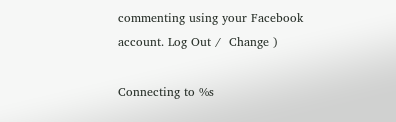commenting using your Facebook account. Log Out /  Change )

Connecting to %s